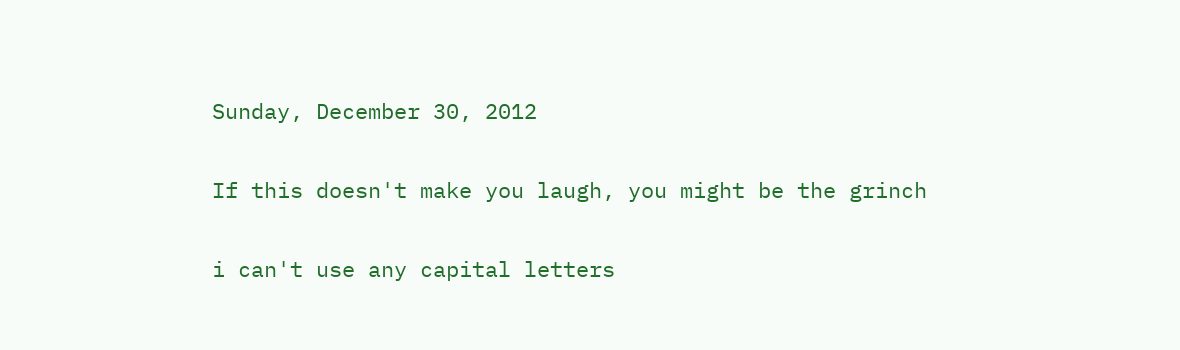Sunday, December 30, 2012

If this doesn't make you laugh, you might be the grinch

i can't use any capital letters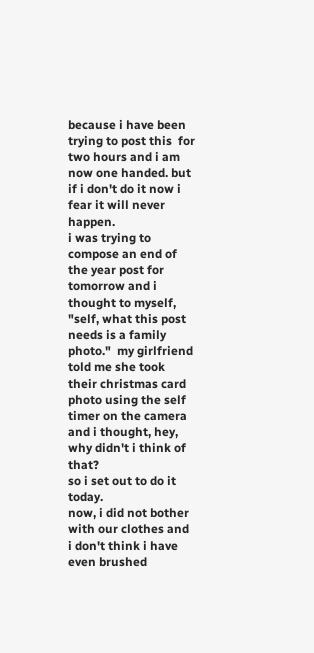because i have been trying to post this  for two hours and i am now one handed. but if i don't do it now i fear it will never happen.
i was trying to compose an end of the year post for tomorrow and i thought to myself, "self, what this post needs is a family photo."  my girlfriend told me she took their christmas card photo using the self timer on the camera and i thought, hey, why didn't i think of that?
so i set out to do it today.
now, i did not bother with our clothes and i don't think i have even brushed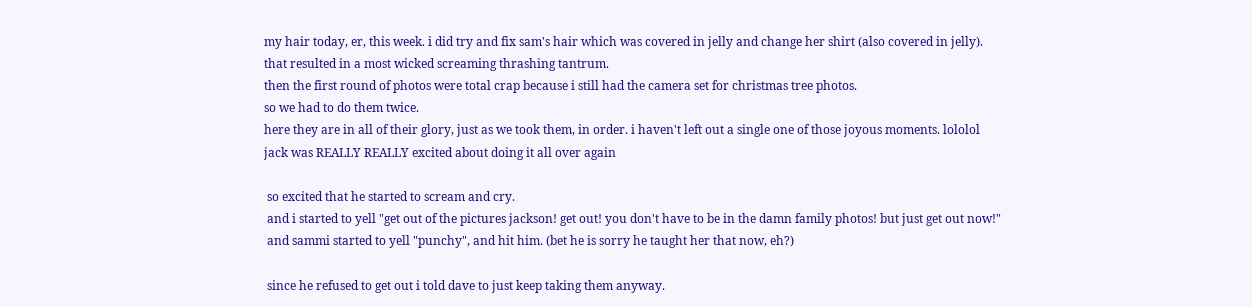my hair today, er, this week. i did try and fix sam's hair which was covered in jelly and change her shirt (also covered in jelly).
that resulted in a most wicked screaming thrashing tantrum.
then the first round of photos were total crap because i still had the camera set for christmas tree photos.
so we had to do them twice.
here they are in all of their glory, just as we took them, in order. i haven't left out a single one of those joyous moments. lololol
jack was REALLY REALLY excited about doing it all over again

 so excited that he started to scream and cry.
 and i started to yell "get out of the pictures jackson! get out! you don't have to be in the damn family photos! but just get out now!"
 and sammi started to yell "punchy", and hit him. (bet he is sorry he taught her that now, eh?)

 since he refused to get out i told dave to just keep taking them anyway.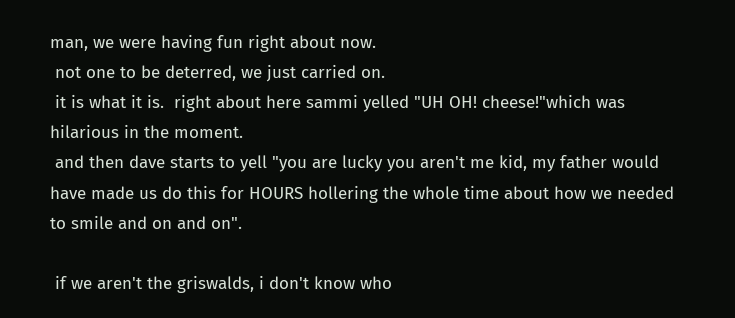man, we were having fun right about now.
 not one to be deterred, we just carried on.
 it is what it is.  right about here sammi yelled "UH OH! cheese!"which was hilarious in the moment.
 and then dave starts to yell "you are lucky you aren't me kid, my father would have made us do this for HOURS hollering the whole time about how we needed to smile and on and on".

 if we aren't the griswalds, i don't know who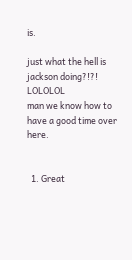is.

just what the hell is jackson doing?!?! LOLOLOL
man we know how to have a good time over here.


  1. Great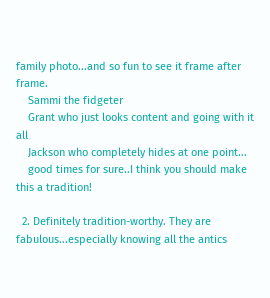family photo...and so fun to see it frame after frame.
    Sammi the fidgeter
    Grant who just looks content and going with it all
    Jackson who completely hides at one point...
    good times for sure..I think you should make this a tradition!

  2. Definitely tradition-worthy. They are fabulous...especially knowing all the antics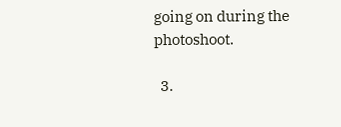going on during the photoshoot.

  3.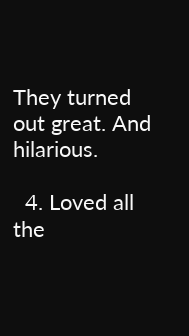They turned out great. And hilarious.

  4. Loved all the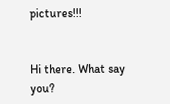pictures!!!


Hi there. What say you?